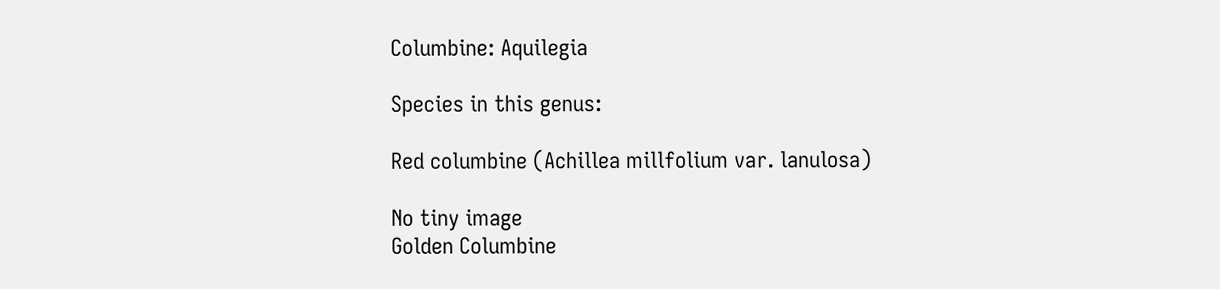Columbine: Aquilegia

Species in this genus:

Red columbine (Achillea millfolium var. lanulosa)

No tiny image
Golden Columbine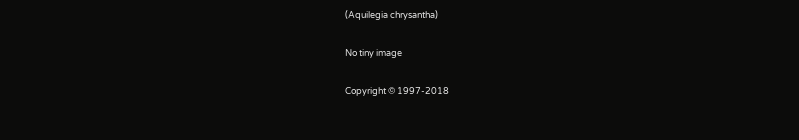(Aquilegia chrysantha)

No tiny image

Copyright © 1997-2018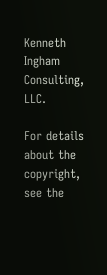Kenneth Ingham Consulting, LLC.

For details about the copyright, see the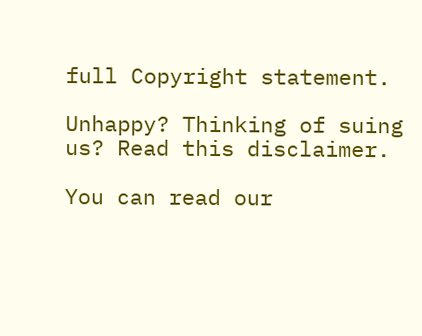full Copyright statement.

Unhappy? Thinking of suing us? Read this disclaimer.

You can read our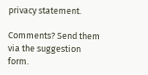privacy statement.

Comments? Send them via the suggestion form.